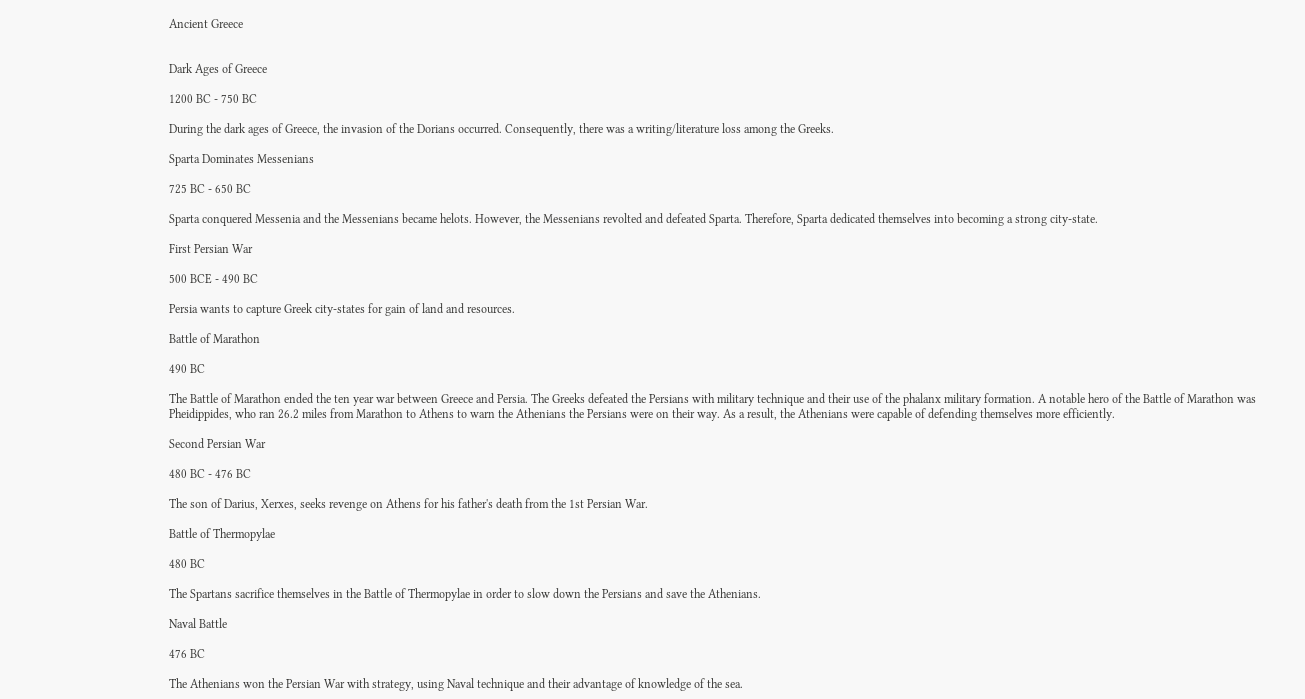Ancient Greece


Dark Ages of Greece

1200 BC - 750 BC

During the dark ages of Greece, the invasion of the Dorians occurred. Consequently, there was a writing/literature loss among the Greeks.

Sparta Dominates Messenians

725 BC - 650 BC

Sparta conquered Messenia and the Messenians became helots. However, the Messenians revolted and defeated Sparta. Therefore, Sparta dedicated themselves into becoming a strong city-state.

First Persian War

500 BCE - 490 BC

Persia wants to capture Greek city-states for gain of land and resources.

Battle of Marathon

490 BC

The Battle of Marathon ended the ten year war between Greece and Persia. The Greeks defeated the Persians with military technique and their use of the phalanx military formation. A notable hero of the Battle of Marathon was Pheidippides, who ran 26.2 miles from Marathon to Athens to warn the Athenians the Persians were on their way. As a result, the Athenians were capable of defending themselves more efficiently.

Second Persian War

480 BC - 476 BC

The son of Darius, Xerxes, seeks revenge on Athens for his father's death from the 1st Persian War.

Battle of Thermopylae

480 BC

The Spartans sacrifice themselves in the Battle of Thermopylae in order to slow down the Persians and save the Athenians.

Naval Battle

476 BC

The Athenians won the Persian War with strategy, using Naval technique and their advantage of knowledge of the sea.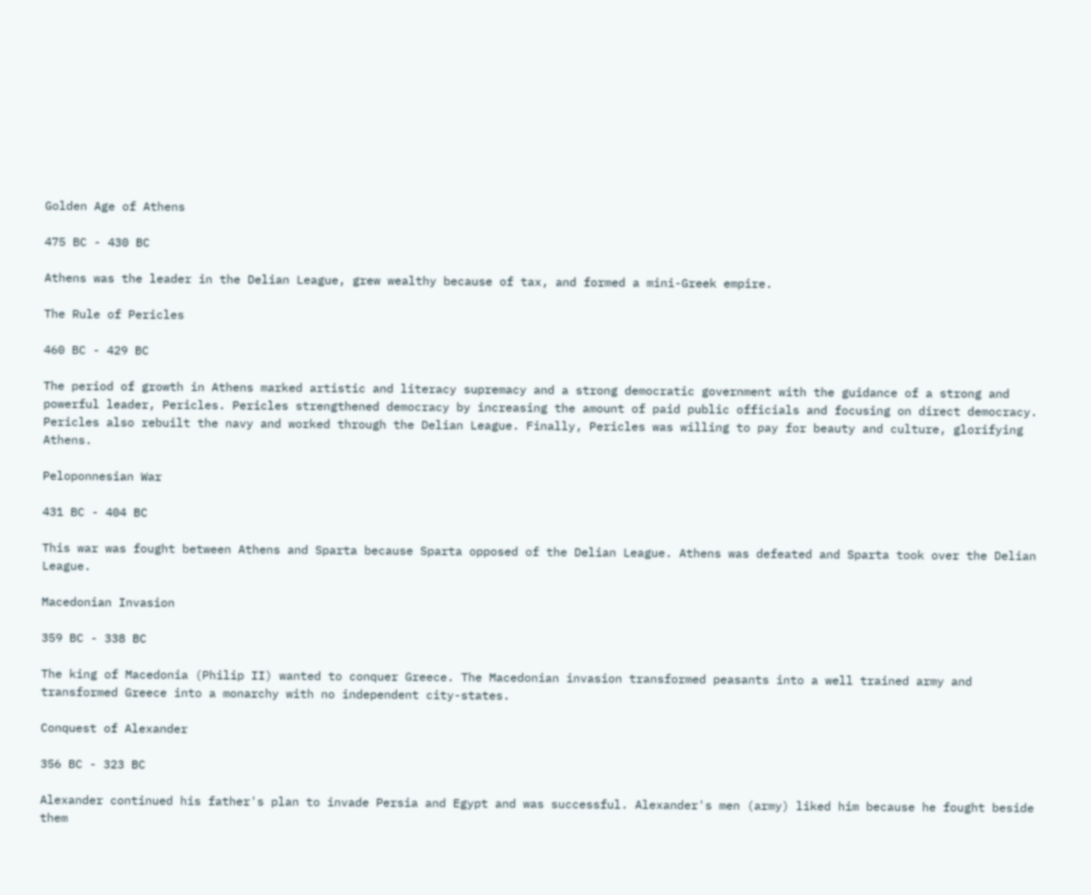Golden Age of Athens

475 BC - 430 BC

Athens was the leader in the Delian League, grew wealthy because of tax, and formed a mini-Greek empire.

The Rule of Pericles

460 BC - 429 BC

The period of growth in Athens marked artistic and literacy supremacy and a strong democratic government with the guidance of a strong and powerful leader, Pericles. Pericles strengthened democracy by increasing the amount of paid public officials and focusing on direct democracy. Pericles also rebuilt the navy and worked through the Delian League. Finally, Pericles was willing to pay for beauty and culture, glorifying Athens.

Peloponnesian War

431 BC - 404 BC

This war was fought between Athens and Sparta because Sparta opposed of the Delian League. Athens was defeated and Sparta took over the Delian League.

Macedonian Invasion

359 BC - 338 BC

The king of Macedonia (Philip II) wanted to conquer Greece. The Macedonian invasion transformed peasants into a well trained army and transformed Greece into a monarchy with no independent city-states.

Conquest of Alexander

356 BC - 323 BC

Alexander continued his father's plan to invade Persia and Egypt and was successful. Alexander's men (army) liked him because he fought beside them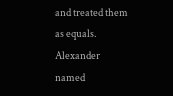and treated them as equals. Alexander named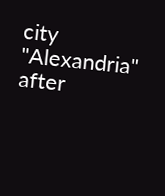city "Alexandria" after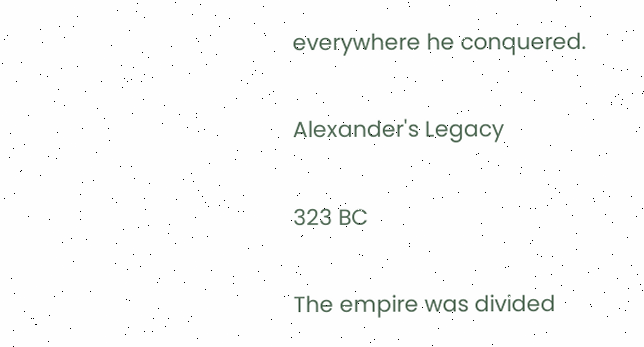everywhere he conquered.

Alexander's Legacy

323 BC

The empire was divided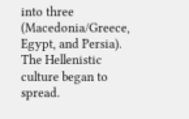into three (Macedonia/Greece, Egypt, and Persia). The Hellenistic culture began to spread.